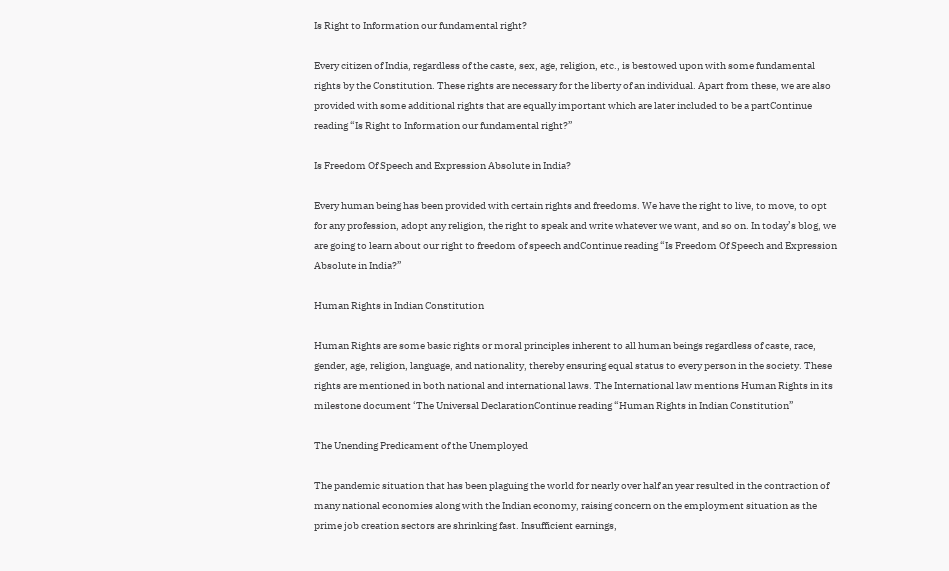Is Right to Information our fundamental right?

Every citizen of India, regardless of the caste, sex, age, religion, etc., is bestowed upon with some fundamental rights by the Constitution. These rights are necessary for the liberty of an individual. Apart from these, we are also provided with some additional rights that are equally important which are later included to be a partContinue reading “Is Right to Information our fundamental right?”

Is Freedom Of Speech and Expression Absolute in India?

Every human being has been provided with certain rights and freedoms. We have the right to live, to move, to opt for any profession, adopt any religion, the right to speak and write whatever we want, and so on. In today’s blog, we are going to learn about our right to freedom of speech andContinue reading “Is Freedom Of Speech and Expression Absolute in India?”

Human Rights in Indian Constitution

Human Rights are some basic rights or moral principles inherent to all human beings regardless of caste, race, gender, age, religion, language, and nationality, thereby ensuring equal status to every person in the society. These rights are mentioned in both national and international laws. The International law mentions Human Rights in its milestone document ‘The Universal DeclarationContinue reading “Human Rights in Indian Constitution”

The Unending Predicament of the Unemployed

The pandemic situation that has been plaguing the world for nearly over half an year resulted in the contraction of many national economies along with the Indian economy, raising concern on the employment situation as the prime job creation sectors are shrinking fast. Insufficient earnings,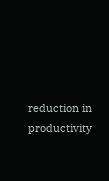reduction in productivity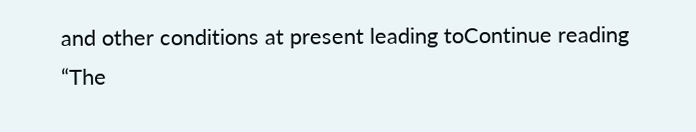and other conditions at present leading toContinue reading “The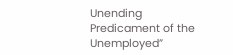Unending Predicament of the Unemployed”